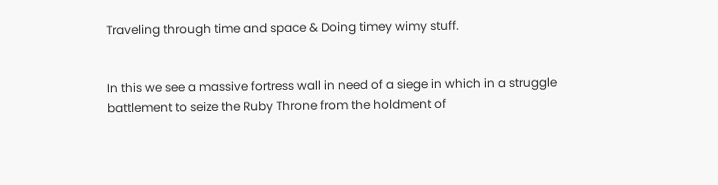Traveling through time and space & Doing timey wimy stuff.


In this we see a massive fortress wall in need of a siege in which in a struggle battlement to seize the Ruby Throne from the holdment of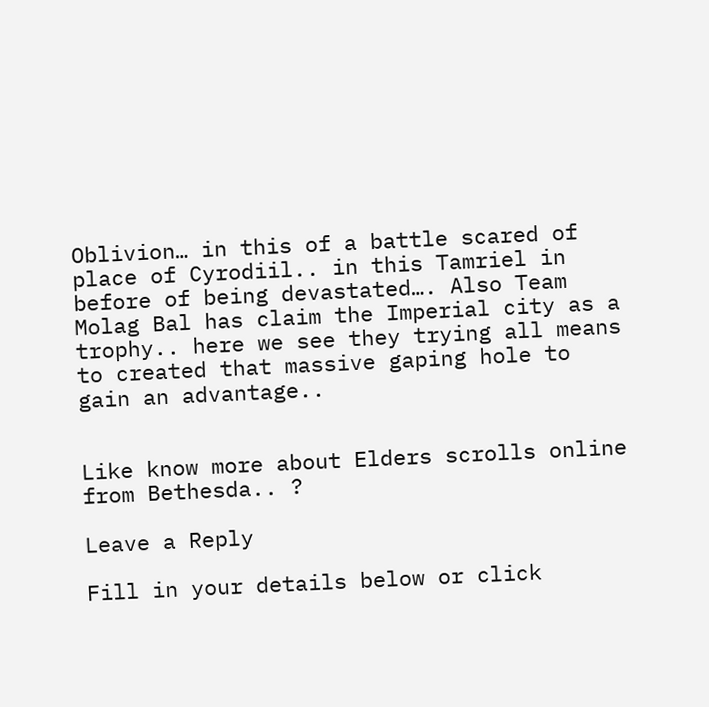Oblivion… in this of a battle scared of place of Cyrodiil.. in this Tamriel in before of being devastated…. Also Team Molag Bal has claim the Imperial city as a trophy.. here we see they trying all means to created that massive gaping hole to gain an advantage..


Like know more about Elders scrolls online from Bethesda.. ?

Leave a Reply

Fill in your details below or click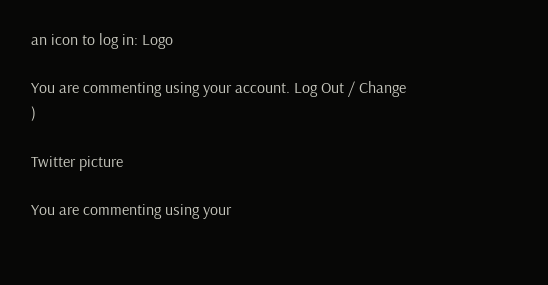an icon to log in: Logo

You are commenting using your account. Log Out / Change )

Twitter picture

You are commenting using your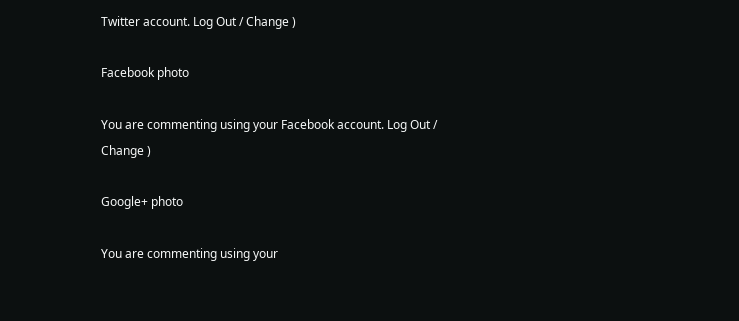Twitter account. Log Out / Change )

Facebook photo

You are commenting using your Facebook account. Log Out / Change )

Google+ photo

You are commenting using your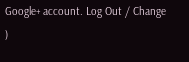Google+ account. Log Out / Change )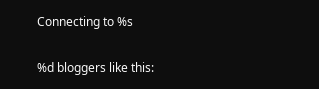Connecting to %s

%d bloggers like this: